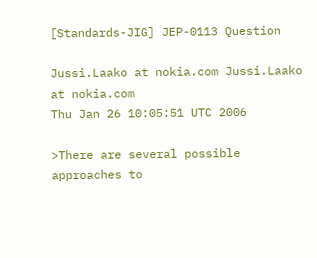[Standards-JIG] JEP-0113 Question

Jussi.Laako at nokia.com Jussi.Laako at nokia.com
Thu Jan 26 10:05:51 UTC 2006

>There are several possible approaches to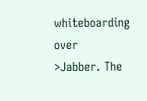whiteboarding over
>Jabber. The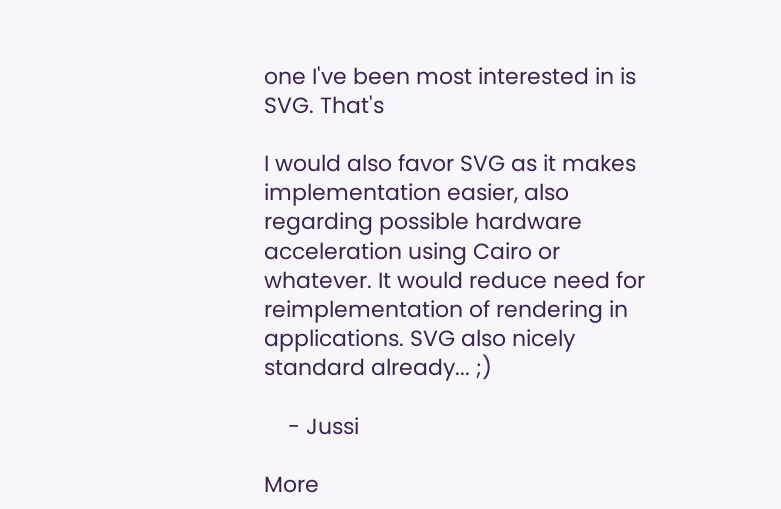one I've been most interested in is SVG. That's

I would also favor SVG as it makes implementation easier, also regarding possible hardware acceleration using Cairo or whatever. It would reduce need for reimplementation of rendering in applications. SVG also nicely standard already... ;)

    - Jussi

More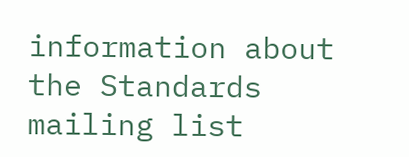information about the Standards mailing list